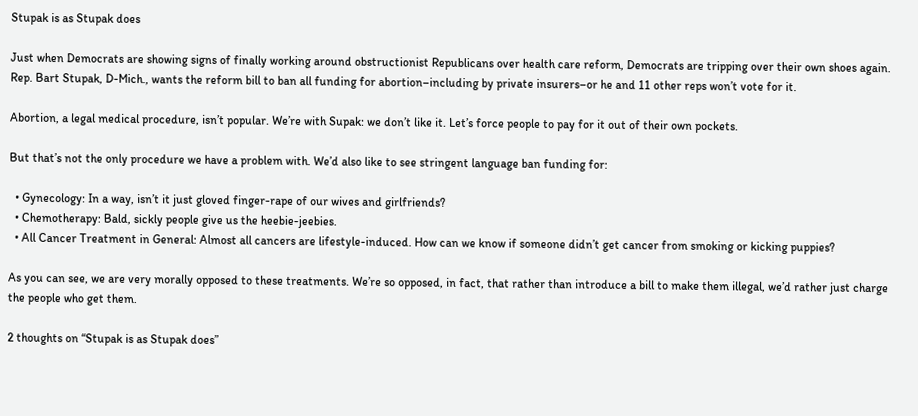Stupak is as Stupak does

Just when Democrats are showing signs of finally working around obstructionist Republicans over health care reform, Democrats are tripping over their own shoes again. Rep. Bart Stupak, D-Mich., wants the reform bill to ban all funding for abortion–including by private insurers–or he and 11 other reps won’t vote for it.

Abortion, a legal medical procedure, isn’t popular. We’re with Supak: we don’t like it. Let’s force people to pay for it out of their own pockets.

But that’s not the only procedure we have a problem with. We’d also like to see stringent language ban funding for:

  • Gynecology: In a way, isn’t it just gloved finger-rape of our wives and girlfriends?
  • Chemotherapy: Bald, sickly people give us the heebie-jeebies.
  • All Cancer Treatment in General: Almost all cancers are lifestyle-induced. How can we know if someone didn’t get cancer from smoking or kicking puppies?

As you can see, we are very morally opposed to these treatments. We’re so opposed, in fact, that rather than introduce a bill to make them illegal, we’d rather just charge the people who get them.

2 thoughts on “Stupak is as Stupak does”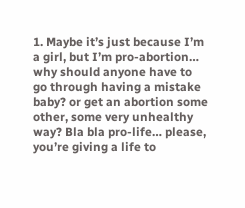1. Maybe it’s just because I’m a girl, but I’m pro-abortion… why should anyone have to go through having a mistake baby? or get an abortion some other, some very unhealthy way? Bla bla pro-life… please, you’re giving a life to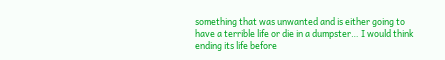something that was unwanted and is either going to have a terrible life or die in a dumpster… I would think ending its life before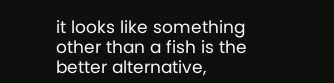it looks like something other than a fish is the better alternative,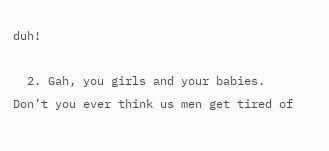duh!

  2. Gah, you girls and your babies. Don’t you ever think us men get tired of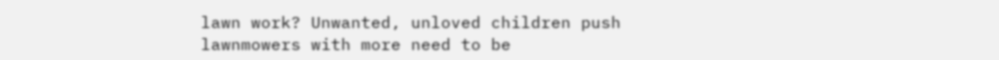lawn work? Unwanted, unloved children push lawnmowers with more need to be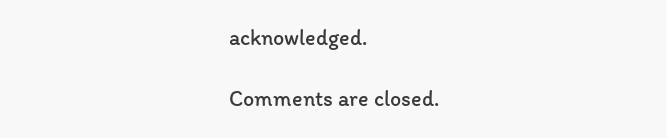acknowledged.

Comments are closed.